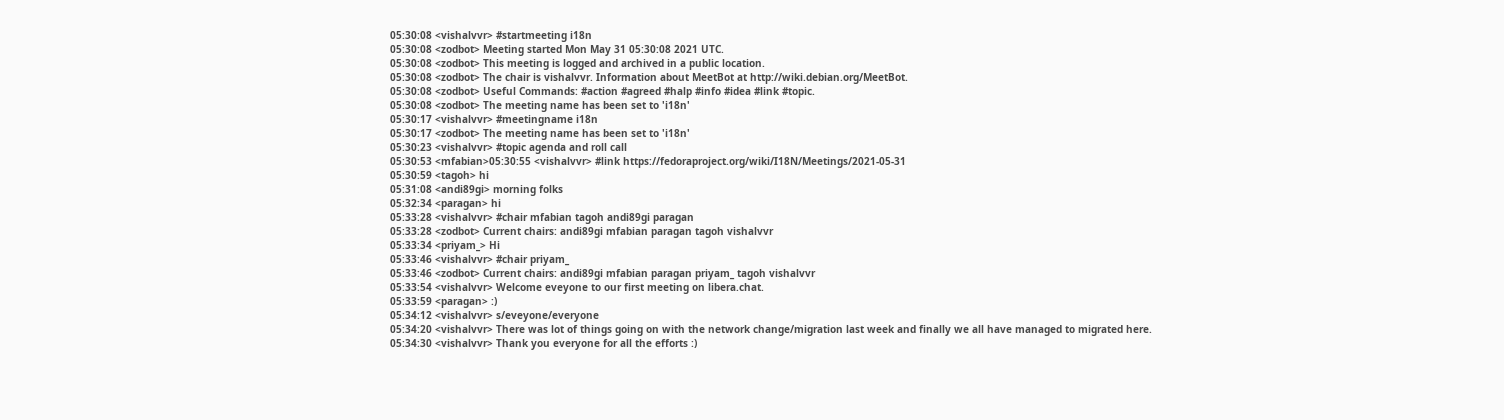05:30:08 <vishalvvr> #startmeeting i18n
05:30:08 <zodbot> Meeting started Mon May 31 05:30:08 2021 UTC.
05:30:08 <zodbot> This meeting is logged and archived in a public location.
05:30:08 <zodbot> The chair is vishalvvr. Information about MeetBot at http://wiki.debian.org/MeetBot.
05:30:08 <zodbot> Useful Commands: #action #agreed #halp #info #idea #link #topic.
05:30:08 <zodbot> The meeting name has been set to 'i18n'
05:30:17 <vishalvvr> #meetingname i18n
05:30:17 <zodbot> The meeting name has been set to 'i18n'
05:30:23 <vishalvvr> #topic agenda and roll call
05:30:53 <mfabian>05:30:55 <vishalvvr> #link https://fedoraproject.org/wiki/I18N/Meetings/2021-05-31
05:30:59 <tagoh> hi
05:31:08 <andi89gi> morning folks
05:32:34 <paragan> hi
05:33:28 <vishalvvr> #chair mfabian tagoh andi89gi paragan
05:33:28 <zodbot> Current chairs: andi89gi mfabian paragan tagoh vishalvvr
05:33:34 <priyam_> Hi
05:33:46 <vishalvvr> #chair priyam_
05:33:46 <zodbot> Current chairs: andi89gi mfabian paragan priyam_ tagoh vishalvvr
05:33:54 <vishalvvr> Welcome eveyone to our first meeting on libera.chat.
05:33:59 <paragan> :)
05:34:12 <vishalvvr> s/eveyone/everyone
05:34:20 <vishalvvr> There was lot of things going on with the network change/migration last week and finally we all have managed to migrated here.
05:34:30 <vishalvvr> Thank you everyone for all the efforts :)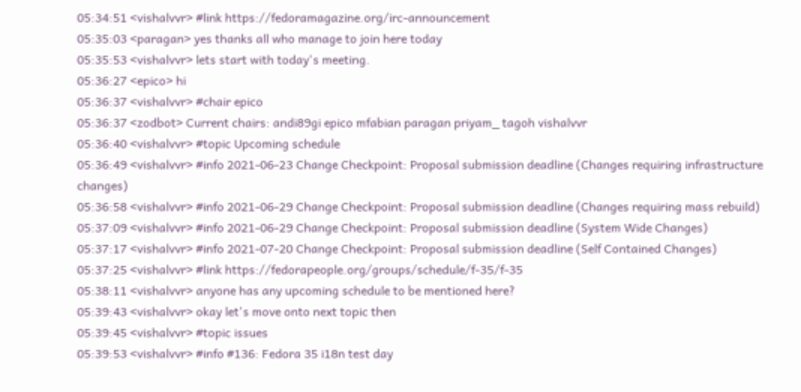05:34:51 <vishalvvr> #link https://fedoramagazine.org/irc-announcement
05:35:03 <paragan> yes thanks all who manage to join here today
05:35:53 <vishalvvr> lets start with today's meeting.
05:36:27 <epico> hi
05:36:37 <vishalvvr> #chair epico
05:36:37 <zodbot> Current chairs: andi89gi epico mfabian paragan priyam_ tagoh vishalvvr
05:36:40 <vishalvvr> #topic Upcoming schedule
05:36:49 <vishalvvr> #info 2021-06-23 Change Checkpoint: Proposal submission deadline (Changes requiring infrastructure changes)
05:36:58 <vishalvvr> #info 2021-06-29 Change Checkpoint: Proposal submission deadline (Changes requiring mass rebuild)
05:37:09 <vishalvvr> #info 2021-06-29 Change Checkpoint: Proposal submission deadline (System Wide Changes)
05:37:17 <vishalvvr> #info 2021-07-20 Change Checkpoint: Proposal submission deadline (Self Contained Changes)
05:37:25 <vishalvvr> #link https://fedorapeople.org/groups/schedule/f-35/f-35
05:38:11 <vishalvvr> anyone has any upcoming schedule to be mentioned here?
05:39:43 <vishalvvr> okay let's move onto next topic then
05:39:45 <vishalvvr> #topic issues
05:39:53 <vishalvvr> #info #136: Fedora 35 i18n test day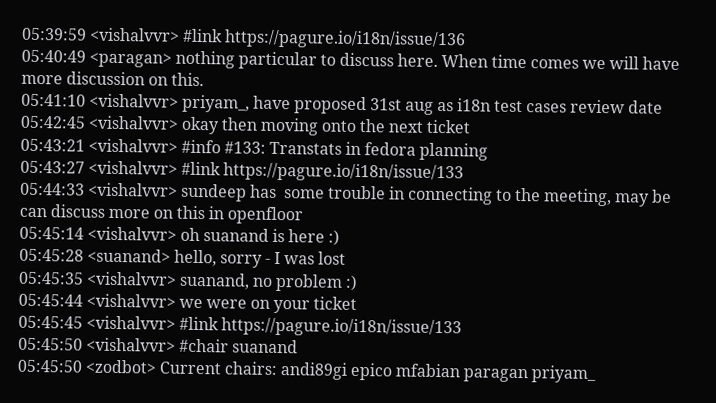05:39:59 <vishalvvr> #link https://pagure.io/i18n/issue/136
05:40:49 <paragan> nothing particular to discuss here. When time comes we will have more discussion on this.
05:41:10 <vishalvvr> priyam_, have proposed 31st aug as i18n test cases review date
05:42:45 <vishalvvr> okay then moving onto the next ticket
05:43:21 <vishalvvr> #info #133: Transtats in fedora planning
05:43:27 <vishalvvr> #link https://pagure.io/i18n/issue/133
05:44:33 <vishalvvr> sundeep has  some trouble in connecting to the meeting, may be can discuss more on this in openfloor
05:45:14 <vishalvvr> oh suanand is here :)
05:45:28 <suanand> hello, sorry - I was lost
05:45:35 <vishalvvr> suanand, no problem :)
05:45:44 <vishalvvr> we were on your ticket
05:45:45 <vishalvvr> #link https://pagure.io/i18n/issue/133
05:45:50 <vishalvvr> #chair suanand
05:45:50 <zodbot> Current chairs: andi89gi epico mfabian paragan priyam_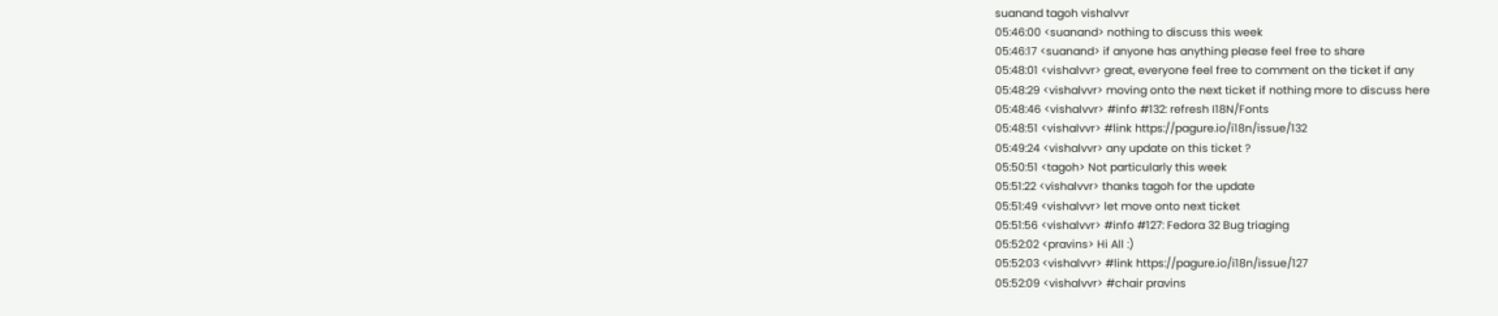suanand tagoh vishalvvr
05:46:00 <suanand> nothing to discuss this week
05:46:17 <suanand> if anyone has anything please feel free to share
05:48:01 <vishalvvr> great, everyone feel free to comment on the ticket if any
05:48:29 <vishalvvr> moving onto the next ticket if nothing more to discuss here
05:48:46 <vishalvvr> #info #132: refresh I18N/Fonts
05:48:51 <vishalvvr> #link https://pagure.io/i18n/issue/132
05:49:24 <vishalvvr> any update on this ticket ?
05:50:51 <tagoh> Not particularly this week
05:51:22 <vishalvvr> thanks tagoh for the update
05:51:49 <vishalvvr> let move onto next ticket
05:51:56 <vishalvvr> #info #127: Fedora 32 Bug triaging
05:52:02 <pravins> Hi All :)
05:52:03 <vishalvvr> #link https://pagure.io/i18n/issue/127
05:52:09 <vishalvvr> #chair pravins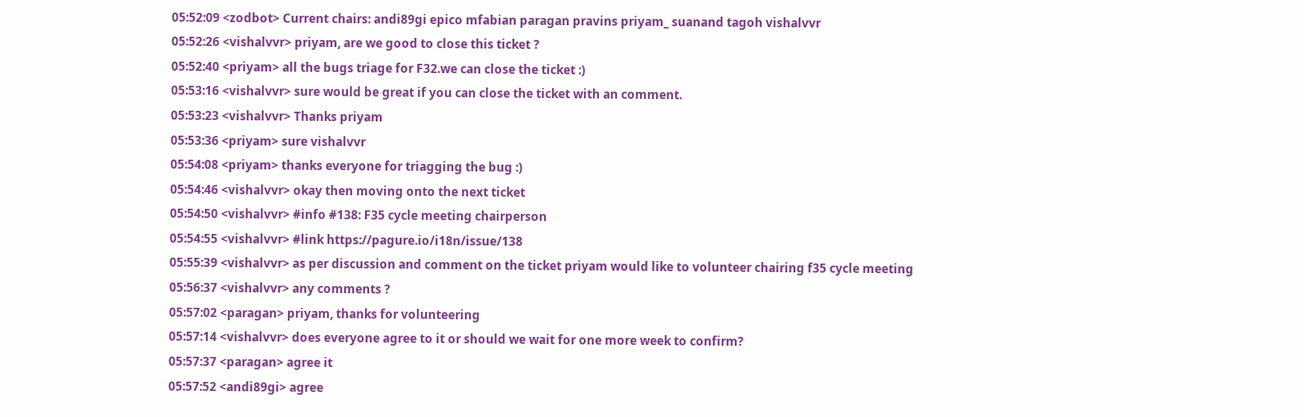05:52:09 <zodbot> Current chairs: andi89gi epico mfabian paragan pravins priyam_ suanand tagoh vishalvvr
05:52:26 <vishalvvr> priyam, are we good to close this ticket ?
05:52:40 <priyam> all the bugs triage for F32.we can close the ticket :)
05:53:16 <vishalvvr> sure would be great if you can close the ticket with an comment.
05:53:23 <vishalvvr> Thanks priyam
05:53:36 <priyam> sure vishalvvr
05:54:08 <priyam> thanks everyone for triagging the bug :)
05:54:46 <vishalvvr> okay then moving onto the next ticket
05:54:50 <vishalvvr> #info #138: F35 cycle meeting chairperson
05:54:55 <vishalvvr> #link https://pagure.io/i18n/issue/138
05:55:39 <vishalvvr> as per discussion and comment on the ticket priyam would like to volunteer chairing f35 cycle meeting
05:56:37 <vishalvvr> any comments ?
05:57:02 <paragan> priyam, thanks for volunteering
05:57:14 <vishalvvr> does everyone agree to it or should we wait for one more week to confirm?
05:57:37 <paragan> agree it
05:57:52 <andi89gi> agree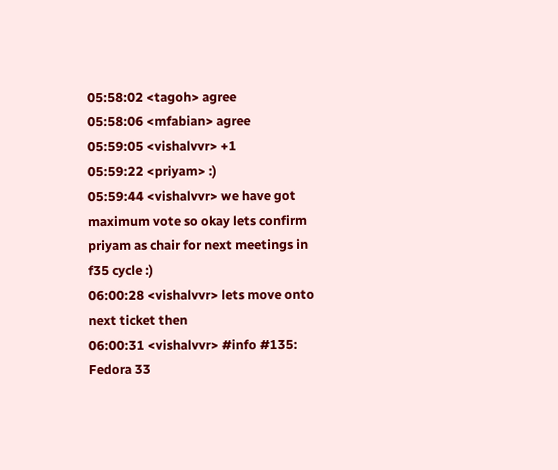05:58:02 <tagoh> agree
05:58:06 <mfabian> agree
05:59:05 <vishalvvr> +1
05:59:22 <priyam> :)
05:59:44 <vishalvvr> we have got maximum vote so okay lets confirm priyam as chair for next meetings in f35 cycle :)
06:00:28 <vishalvvr> lets move onto next ticket then
06:00:31 <vishalvvr> #info #135: Fedora 33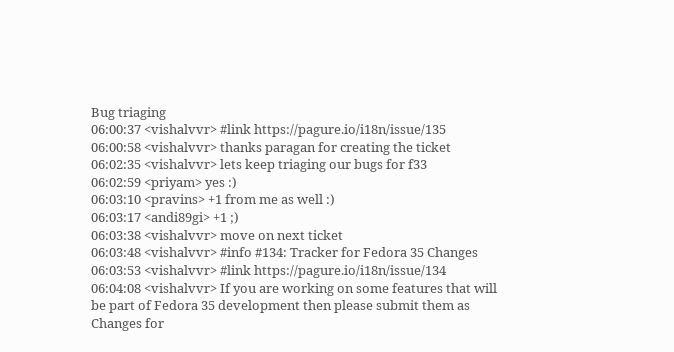Bug triaging
06:00:37 <vishalvvr> #link https://pagure.io/i18n/issue/135
06:00:58 <vishalvvr> thanks paragan for creating the ticket
06:02:35 <vishalvvr> lets keep triaging our bugs for f33
06:02:59 <priyam> yes :)
06:03:10 <pravins> +1 from me as well :)
06:03:17 <andi89gi> +1 ;)
06:03:38 <vishalvvr> move on next ticket
06:03:48 <vishalvvr> #info #134: Tracker for Fedora 35 Changes
06:03:53 <vishalvvr> #link https://pagure.io/i18n/issue/134
06:04:08 <vishalvvr> If you are working on some features that will be part of Fedora 35 development then please submit them as Changes for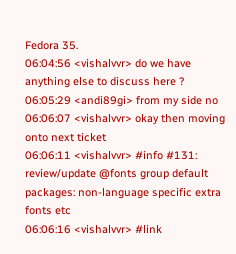Fedora 35.
06:04:56 <vishalvvr> do we have anything else to discuss here ?
06:05:29 <andi89gi> from my side no
06:06:07 <vishalvvr> okay then moving onto next ticket
06:06:11 <vishalvvr> #info #131: review/update @fonts group default packages: non-language specific extra fonts etc
06:06:16 <vishalvvr> #link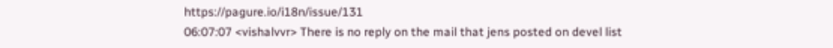https://pagure.io/i18n/issue/131
06:07:07 <vishalvvr> There is no reply on the mail that jens posted on devel list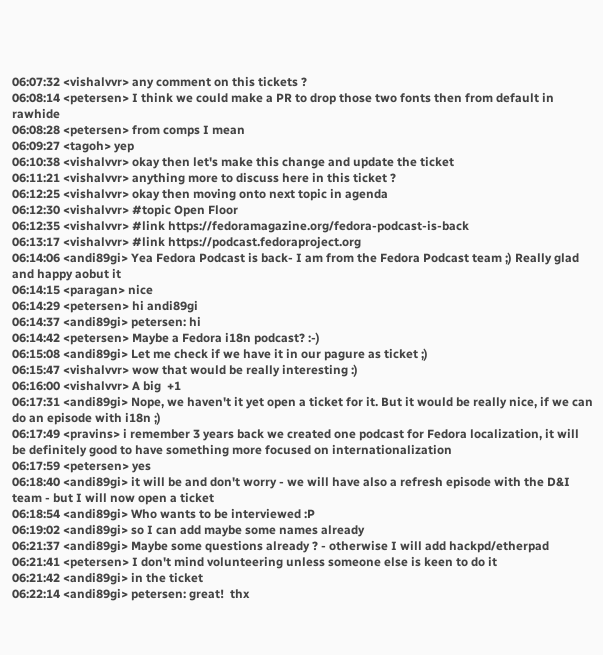06:07:32 <vishalvvr> any comment on this tickets ?
06:08:14 <petersen> I think we could make a PR to drop those two fonts then from default in rawhide
06:08:28 <petersen> from comps I mean
06:09:27 <tagoh> yep
06:10:38 <vishalvvr> okay then let's make this change and update the ticket
06:11:21 <vishalvvr> anything more to discuss here in this ticket ?
06:12:25 <vishalvvr> okay then moving onto next topic in agenda
06:12:30 <vishalvvr> #topic Open Floor
06:12:35 <vishalvvr> #link https://fedoramagazine.org/fedora-podcast-is-back
06:13:17 <vishalvvr> #link https://podcast.fedoraproject.org
06:14:06 <andi89gi> Yea Fedora Podcast is back- I am from the Fedora Podcast team ;) Really glad and happy aobut it
06:14:15 <paragan> nice
06:14:29 <petersen> hi andi89gi
06:14:37 <andi89gi> petersen: hi
06:14:42 <petersen> Maybe a Fedora i18n podcast? :-)
06:15:08 <andi89gi> Let me check if we have it in our pagure as ticket ;)
06:15:47 <vishalvvr> wow that would be really interesting :)
06:16:00 <vishalvvr> A big  +1
06:17:31 <andi89gi> Nope, we haven't it yet open a ticket for it. But it would be really nice, if we can do an episode with i18n ;)
06:17:49 <pravins> i remember 3 years back we created one podcast for Fedora localization, it will be definitely good to have something more focused on internationalization
06:17:59 <petersen> yes
06:18:40 <andi89gi> it will be and don't worry - we will have also a refresh episode with the D&I team - but I will now open a ticket
06:18:54 <andi89gi> Who wants to be interviewed :P
06:19:02 <andi89gi> so I can add maybe some names already
06:21:37 <andi89gi> Maybe some questions already ? - otherwise I will add hackpd/etherpad
06:21:41 <petersen> I don't mind volunteering unless someone else is keen to do it
06:21:42 <andi89gi> in the ticket
06:22:14 <andi89gi> petersen: great!  thx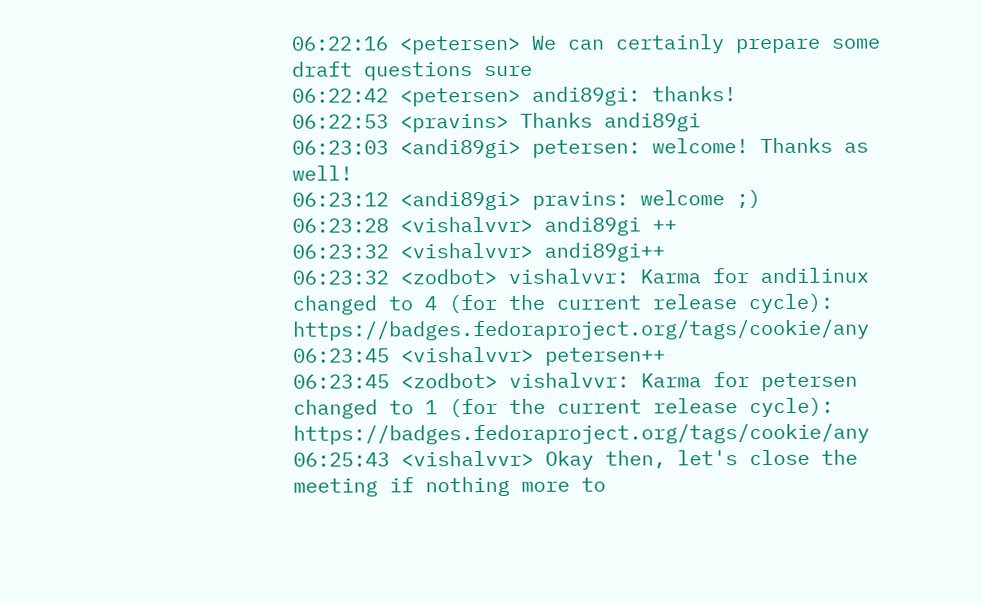06:22:16 <petersen> We can certainly prepare some draft questions sure
06:22:42 <petersen> andi89gi: thanks!
06:22:53 <pravins> Thanks andi89gi
06:23:03 <andi89gi> petersen: welcome! Thanks as well!
06:23:12 <andi89gi> pravins: welcome ;)
06:23:28 <vishalvvr> andi89gi ++
06:23:32 <vishalvvr> andi89gi++
06:23:32 <zodbot> vishalvvr: Karma for andilinux changed to 4 (for the current release cycle):  https://badges.fedoraproject.org/tags/cookie/any
06:23:45 <vishalvvr> petersen++
06:23:45 <zodbot> vishalvvr: Karma for petersen changed to 1 (for the current release cycle):  https://badges.fedoraproject.org/tags/cookie/any
06:25:43 <vishalvvr> Okay then, let's close the meeting if nothing more to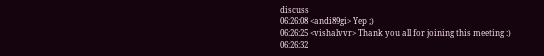discuss
06:26:08 <andi89gi> Yep ;)
06:26:25 <vishalvvr> Thank you all for joining this meeting :)
06:26:32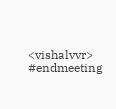<vishalvvr> #endmeeting